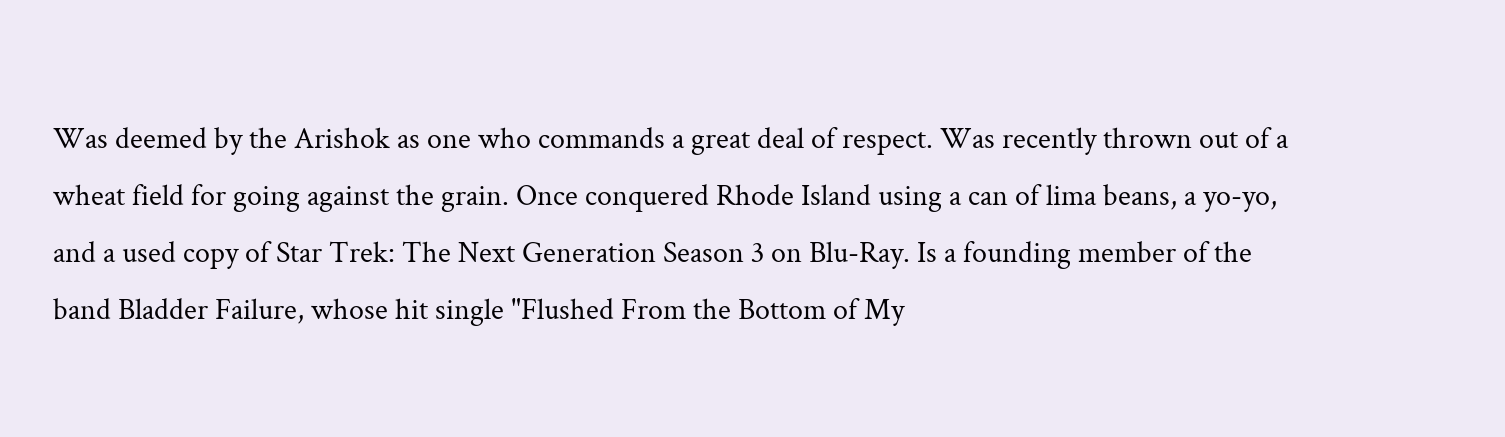Was deemed by the Arishok as one who commands a great deal of respect. Was recently thrown out of a wheat field for going against the grain. Once conquered Rhode Island using a can of lima beans, a yo-yo, and a used copy of Star Trek: The Next Generation Season 3 on Blu-Ray. Is a founding member of the band Bladder Failure, whose hit single "Flushed From the Bottom of My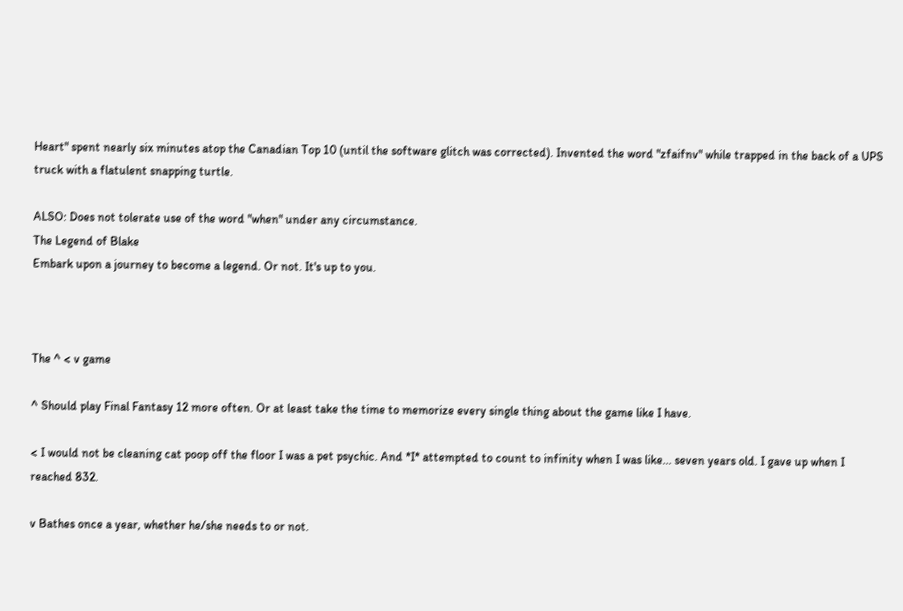Heart" spent nearly six minutes atop the Canadian Top 10 (until the software glitch was corrected). Invented the word "zfaifnv" while trapped in the back of a UPS truck with a flatulent snapping turtle.

ALSO: Does not tolerate use of the word "when" under any circumstance.
The Legend of Blake
Embark upon a journey to become a legend. Or not. It's up to you.



The ^ < v game

^ Should play Final Fantasy 12 more often. Or at least take the time to memorize every single thing about the game like I have.

< I would not be cleaning cat poop off the floor I was a pet psychic. And *I* attempted to count to infinity when I was like... seven years old. I gave up when I reached 832.

v Bathes once a year, whether he/she needs to or not.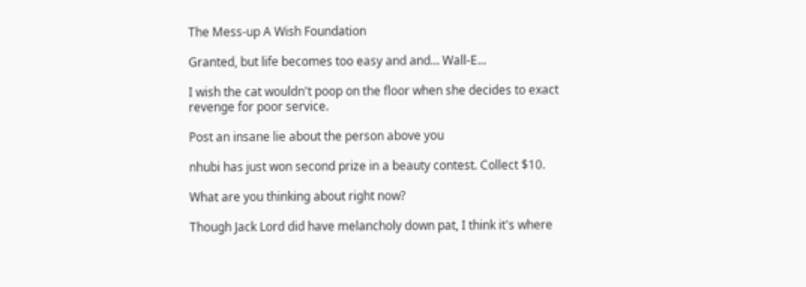The Mess-up A Wish Foundation

Granted, but life becomes too easy and and... Wall-E...

I wish the cat wouldn't poop on the floor when she decides to exact revenge for poor service.

Post an insane lie about the person above you

nhubi has just won second prize in a beauty contest. Collect $10.

What are you thinking about right now?

Though Jack Lord did have melancholy down pat, I think it's where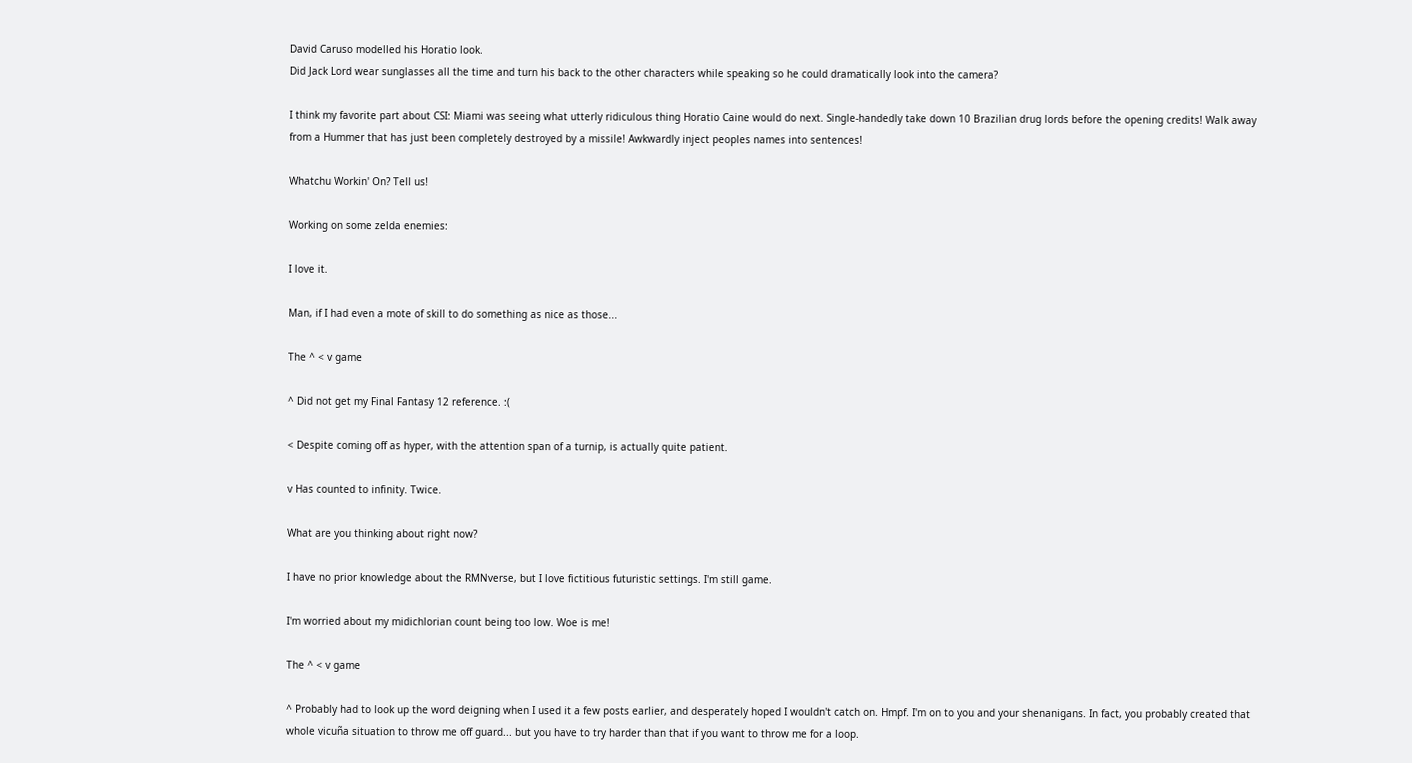David Caruso modelled his Horatio look.
Did Jack Lord wear sunglasses all the time and turn his back to the other characters while speaking so he could dramatically look into the camera?

I think my favorite part about CSI: Miami was seeing what utterly ridiculous thing Horatio Caine would do next. Single-handedly take down 10 Brazilian drug lords before the opening credits! Walk away from a Hummer that has just been completely destroyed by a missile! Awkwardly inject peoples names into sentences!

Whatchu Workin' On? Tell us!

Working on some zelda enemies:

I love it.

Man, if I had even a mote of skill to do something as nice as those...

The ^ < v game

^ Did not get my Final Fantasy 12 reference. :(

< Despite coming off as hyper, with the attention span of a turnip, is actually quite patient.

v Has counted to infinity. Twice.

What are you thinking about right now?

I have no prior knowledge about the RMNverse, but I love fictitious futuristic settings. I'm still game.

I'm worried about my midichlorian count being too low. Woe is me!

The ^ < v game

^ Probably had to look up the word deigning when I used it a few posts earlier, and desperately hoped I wouldn't catch on. Hmpf. I'm on to you and your shenanigans. In fact, you probably created that whole vicuña situation to throw me off guard... but you have to try harder than that if you want to throw me for a loop.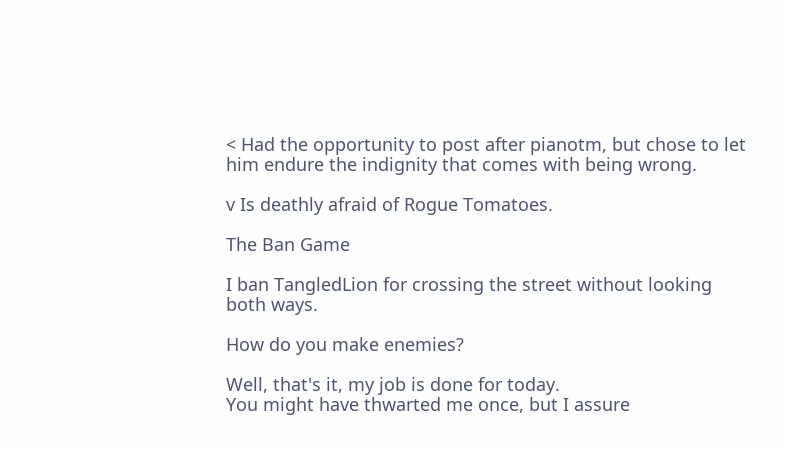< Had the opportunity to post after pianotm, but chose to let him endure the indignity that comes with being wrong.

v Is deathly afraid of Rogue Tomatoes.

The Ban Game

I ban TangledLion for crossing the street without looking both ways.

How do you make enemies?

Well, that's it, my job is done for today.
You might have thwarted me once, but I assure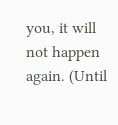you, it will not happen again. (Until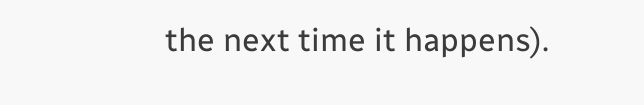the next time it happens).